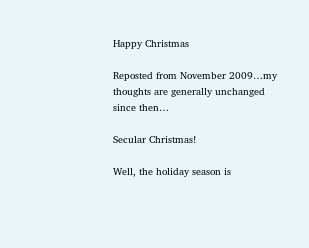Happy Christmas

Reposted from November 2009…my thoughts are generally unchanged since then…

Secular Christmas!

Well, the holiday season is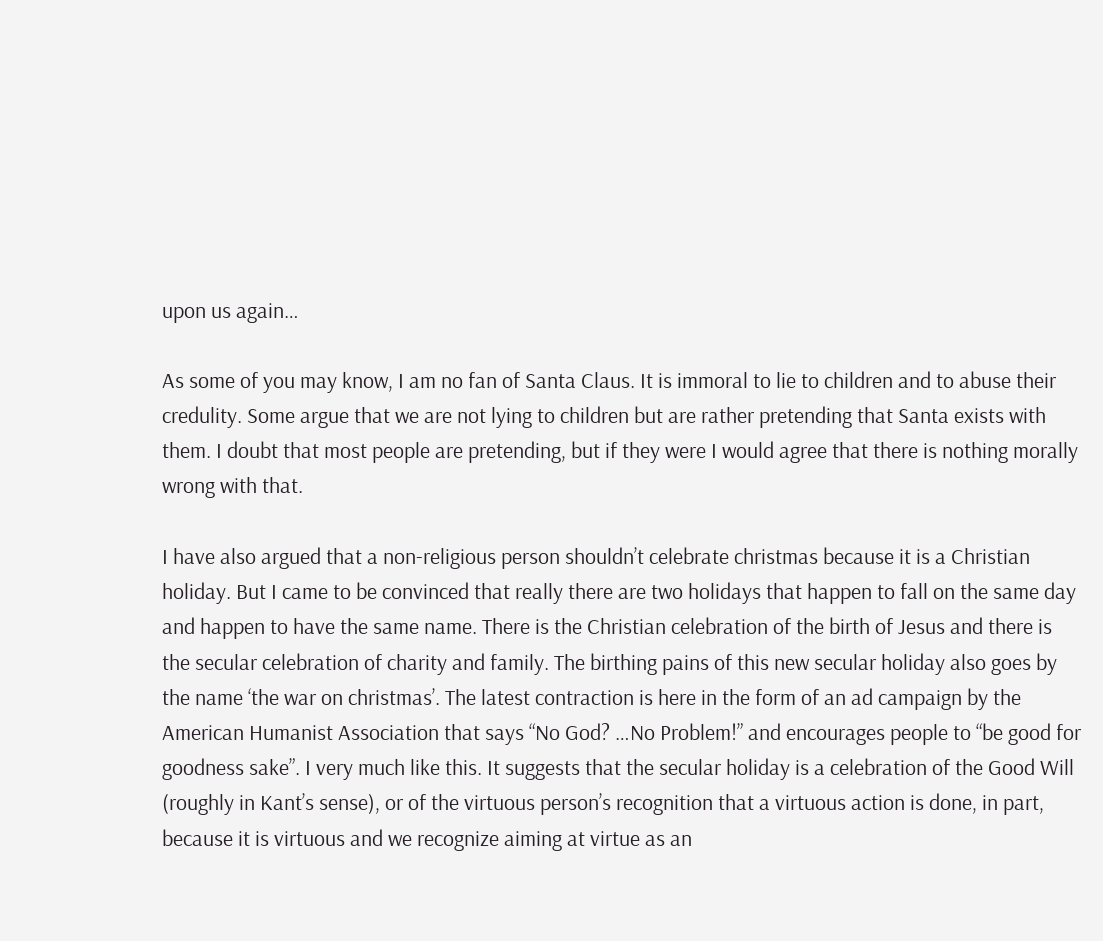upon us again…

As some of you may know, I am no fan of Santa Claus. It is immoral to lie to children and to abuse their credulity. Some argue that we are not lying to children but are rather pretending that Santa exists with them. I doubt that most people are pretending, but if they were I would agree that there is nothing morally wrong with that.

I have also argued that a non-religious person shouldn’t celebrate christmas because it is a Christian holiday. But I came to be convinced that really there are two holidays that happen to fall on the same day and happen to have the same name. There is the Christian celebration of the birth of Jesus and there is the secular celebration of charity and family. The birthing pains of this new secular holiday also goes by the name ‘the war on christmas’. The latest contraction is here in the form of an ad campaign by the American Humanist Association that says “No God? …No Problem!” and encourages people to “be good for goodness sake”. I very much like this. It suggests that the secular holiday is a celebration of the Good Will (roughly in Kant’s sense), or of the virtuous person’s recognition that a virtuous action is done, in part, because it is virtuous and we recognize aiming at virtue as an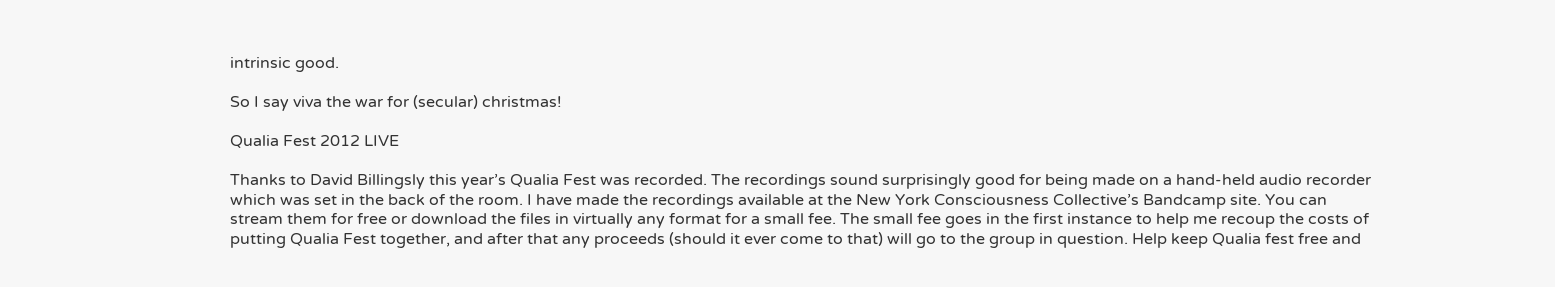intrinsic good.

So I say viva the war for (secular) christmas!

Qualia Fest 2012 LIVE

Thanks to David Billingsly this year’s Qualia Fest was recorded. The recordings sound surprisingly good for being made on a hand-held audio recorder which was set in the back of the room. I have made the recordings available at the New York Consciousness Collective’s Bandcamp site. You can stream them for free or download the files in virtually any format for a small fee. The small fee goes in the first instance to help me recoup the costs of putting Qualia Fest together, and after that any proceeds (should it ever come to that) will go to the group in question. Help keep Qualia fest free and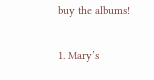buy the albums!

1. Mary’s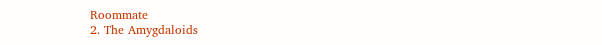Roommate
2. The Amygdaloids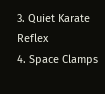3. Quiet Karate Reflex
4. Space Clamps